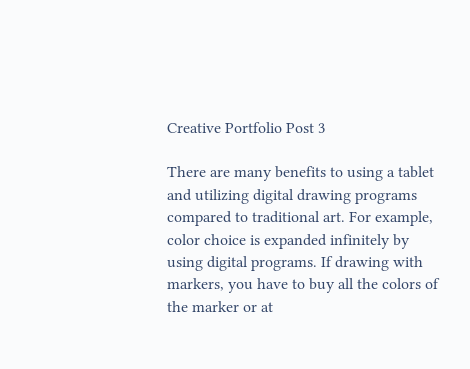Creative Portfolio Post 3

There are many benefits to using a tablet and utilizing digital drawing programs compared to traditional art. For example, color choice is expanded infinitely by using digital programs. If drawing with markers, you have to buy all the colors of the marker or at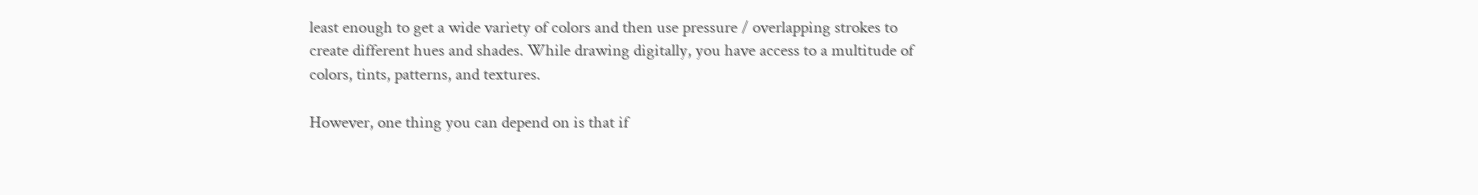least enough to get a wide variety of colors and then use pressure / overlapping strokes to create different hues and shades. While drawing digitally, you have access to a multitude of colors, tints, patterns, and textures.

However, one thing you can depend on is that if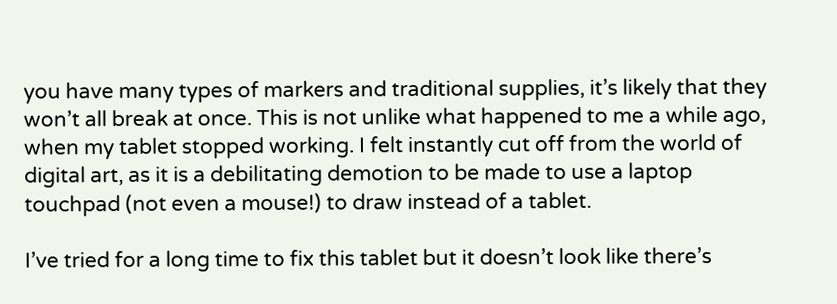you have many types of markers and traditional supplies, it’s likely that they won’t all break at once. This is not unlike what happened to me a while ago, when my tablet stopped working. I felt instantly cut off from the world of digital art, as it is a debilitating demotion to be made to use a laptop touchpad (not even a mouse!) to draw instead of a tablet.

I’ve tried for a long time to fix this tablet but it doesn’t look like there’s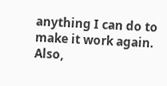anything I can do to make it work again. Also,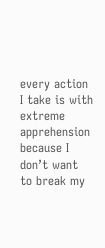every action I take is with extreme apprehension because I don’t want to break my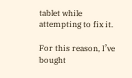tablet while attempting to fix it.

For this reason, I’ve bought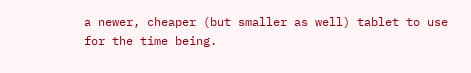a newer, cheaper (but smaller as well) tablet to use for the time being.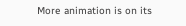More animation is on its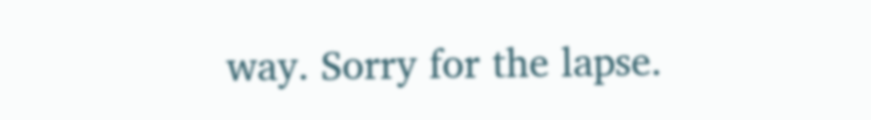way. Sorry for the lapse.